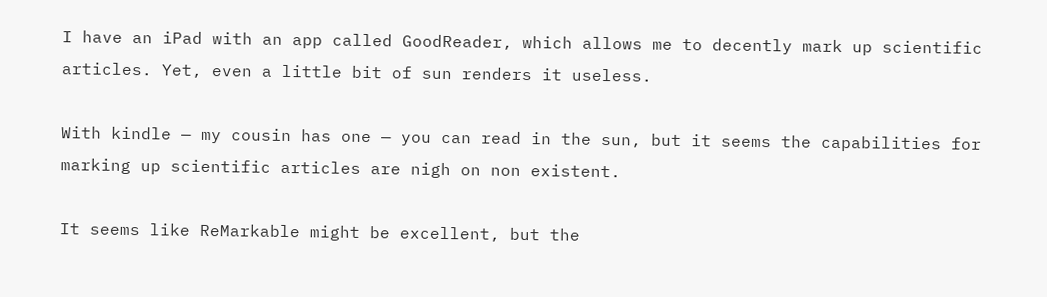I have an iPad with an app called GoodReader, which allows me to decently mark up scientific articles. Yet, even a little bit of sun renders it useless.

With kindle — my cousin has one — you can read in the sun, but it seems the capabilities for marking up scientific articles are nigh on non existent.

It seems like ReMarkable might be excellent, but the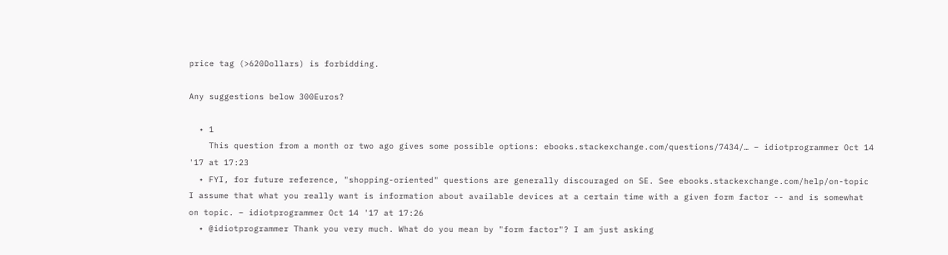price tag (>620Dollars) is forbidding.

Any suggestions below 300Euros?

  • 1
    This question from a month or two ago gives some possible options: ebooks.stackexchange.com/questions/7434/… – idiotprogrammer Oct 14 '17 at 17:23
  • FYI, for future reference, "shopping-oriented" questions are generally discouraged on SE. See ebooks.stackexchange.com/help/on-topic I assume that what you really want is information about available devices at a certain time with a given form factor -- and is somewhat on topic. – idiotprogrammer Oct 14 '17 at 17:26
  • @idiotprogrammer Thank you very much. What do you mean by "form factor"? I am just asking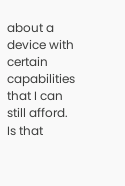about a device with certain capabilities that I can still afford. Is that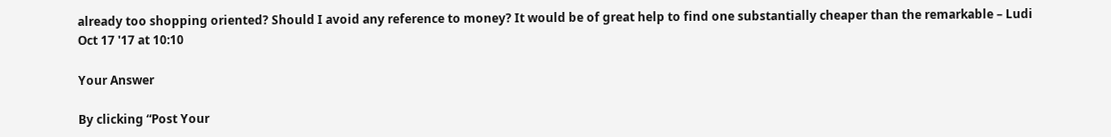already too shopping oriented? Should I avoid any reference to money? It would be of great help to find one substantially cheaper than the remarkable – Ludi Oct 17 '17 at 10:10

Your Answer

By clicking “Post Your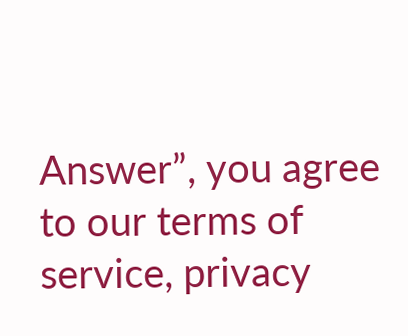Answer”, you agree to our terms of service, privacy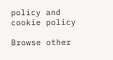policy and cookie policy

Browse other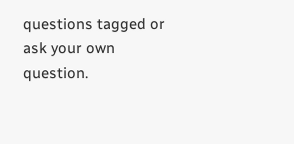questions tagged or ask your own question.